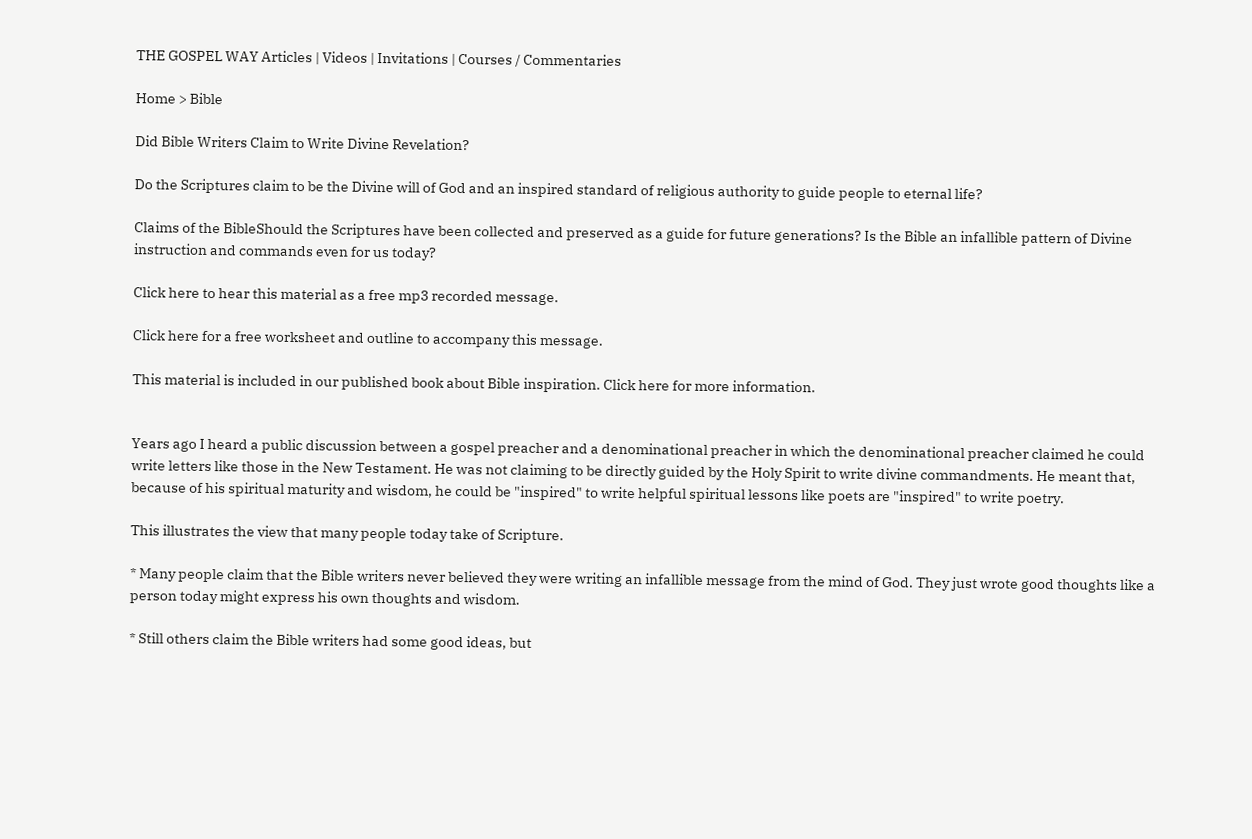THE GOSPEL WAY Articles | Videos | Invitations | Courses / Commentaries

Home > Bible

Did Bible Writers Claim to Write Divine Revelation?

Do the Scriptures claim to be the Divine will of God and an inspired standard of religious authority to guide people to eternal life?

Claims of the BibleShould the Scriptures have been collected and preserved as a guide for future generations? Is the Bible an infallible pattern of Divine instruction and commands even for us today?

Click here to hear this material as a free mp3 recorded message.

Click here for a free worksheet and outline to accompany this message.

This material is included in our published book about Bible inspiration. Click here for more information.


Years ago I heard a public discussion between a gospel preacher and a denominational preacher in which the denominational preacher claimed he could write letters like those in the New Testament. He was not claiming to be directly guided by the Holy Spirit to write divine commandments. He meant that, because of his spiritual maturity and wisdom, he could be "inspired" to write helpful spiritual lessons like poets are "inspired" to write poetry.

This illustrates the view that many people today take of Scripture.

* Many people claim that the Bible writers never believed they were writing an infallible message from the mind of God. They just wrote good thoughts like a person today might express his own thoughts and wisdom.

* Still others claim the Bible writers had some good ideas, but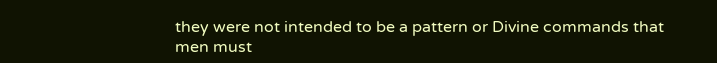they were not intended to be a pattern or Divine commands that men must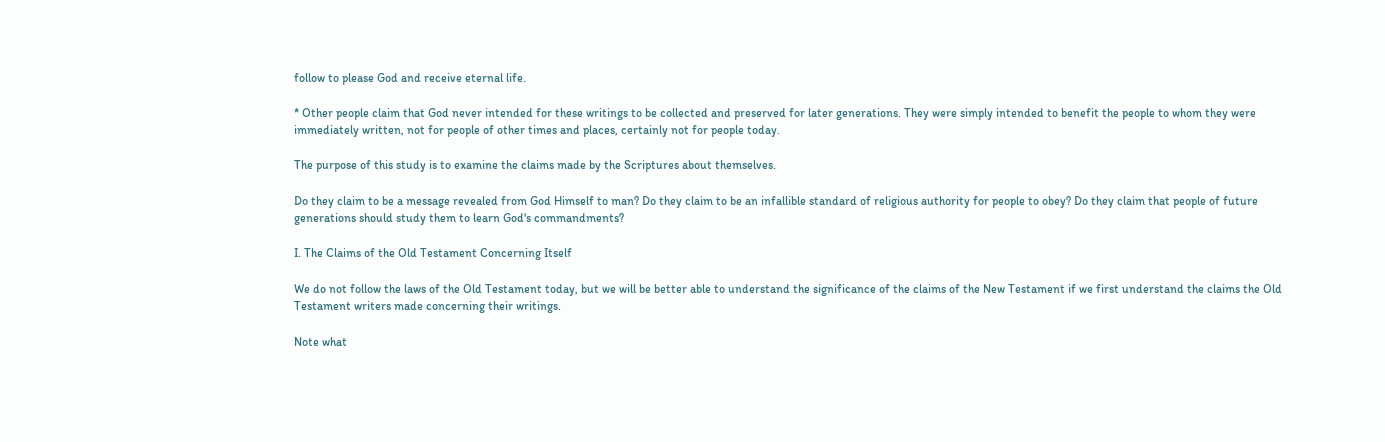follow to please God and receive eternal life.

* Other people claim that God never intended for these writings to be collected and preserved for later generations. They were simply intended to benefit the people to whom they were immediately written, not for people of other times and places, certainly not for people today.

The purpose of this study is to examine the claims made by the Scriptures about themselves.

Do they claim to be a message revealed from God Himself to man? Do they claim to be an infallible standard of religious authority for people to obey? Do they claim that people of future generations should study them to learn God's commandments?

I. The Claims of the Old Testament Concerning Itself

We do not follow the laws of the Old Testament today, but we will be better able to understand the significance of the claims of the New Testament if we first understand the claims the Old Testament writers made concerning their writings.

Note what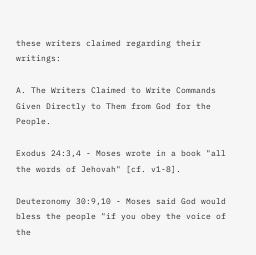these writers claimed regarding their writings:

A. The Writers Claimed to Write Commands Given Directly to Them from God for the People.

Exodus 24:3,4 - Moses wrote in a book "all the words of Jehovah" [cf. v1-8].

Deuteronomy 30:9,10 - Moses said God would bless the people "if you obey the voice of the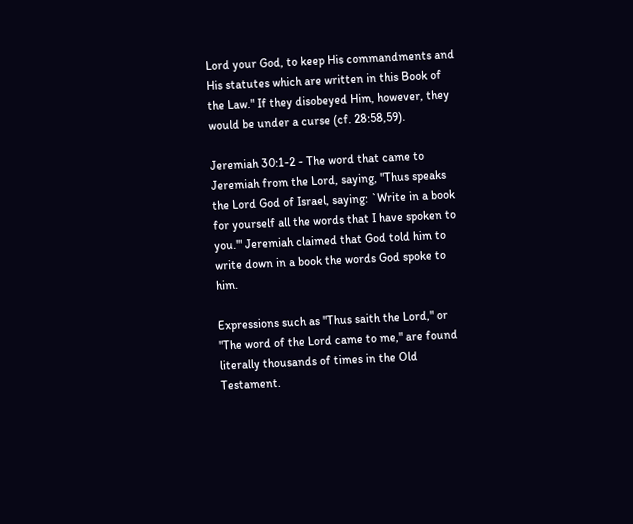Lord your God, to keep His commandments and His statutes which are written in this Book of the Law." If they disobeyed Him, however, they would be under a curse (cf. 28:58,59).

Jeremiah 30:1-2 - The word that came to Jeremiah from the Lord, saying, "Thus speaks the Lord God of Israel, saying: `Write in a book for yourself all the words that I have spoken to you.'" Jeremiah claimed that God told him to write down in a book the words God spoke to him.

Expressions such as "Thus saith the Lord," or "The word of the Lord came to me," are found literally thousands of times in the Old Testament.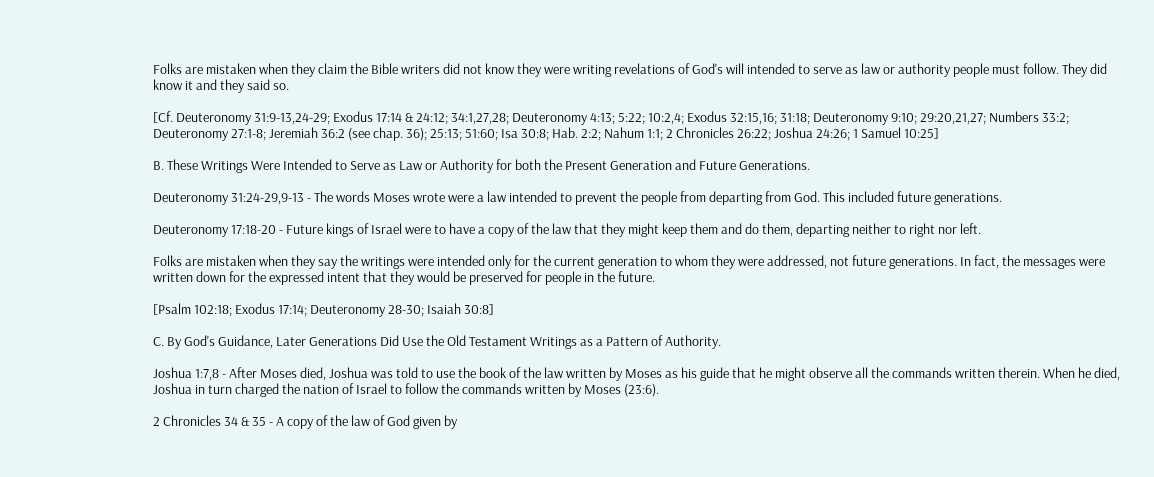Folks are mistaken when they claim the Bible writers did not know they were writing revelations of God's will intended to serve as law or authority people must follow. They did know it and they said so.

[Cf. Deuteronomy 31:9-13,24-29; Exodus 17:14 & 24:12; 34:1,27,28; Deuteronomy 4:13; 5:22; 10:2,4; Exodus 32:15,16; 31:18; Deuteronomy 9:10; 29:20,21,27; Numbers 33:2; Deuteronomy 27:1-8; Jeremiah 36:2 (see chap. 36); 25:13; 51:60; Isa 30:8; Hab. 2:2; Nahum 1:1; 2 Chronicles 26:22; Joshua 24:26; 1 Samuel 10:25]

B. These Writings Were Intended to Serve as Law or Authority for both the Present Generation and Future Generations.

Deuteronomy 31:24-29,9-13 - The words Moses wrote were a law intended to prevent the people from departing from God. This included future generations.

Deuteronomy 17:18-20 - Future kings of Israel were to have a copy of the law that they might keep them and do them, departing neither to right nor left.

Folks are mistaken when they say the writings were intended only for the current generation to whom they were addressed, not future generations. In fact, the messages were written down for the expressed intent that they would be preserved for people in the future.

[Psalm 102:18; Exodus 17:14; Deuteronomy 28-30; Isaiah 30:8]

C. By God's Guidance, Later Generations Did Use the Old Testament Writings as a Pattern of Authority.

Joshua 1:7,8 - After Moses died, Joshua was told to use the book of the law written by Moses as his guide that he might observe all the commands written therein. When he died, Joshua in turn charged the nation of Israel to follow the commands written by Moses (23:6).

2 Chronicles 34 & 35 - A copy of the law of God given by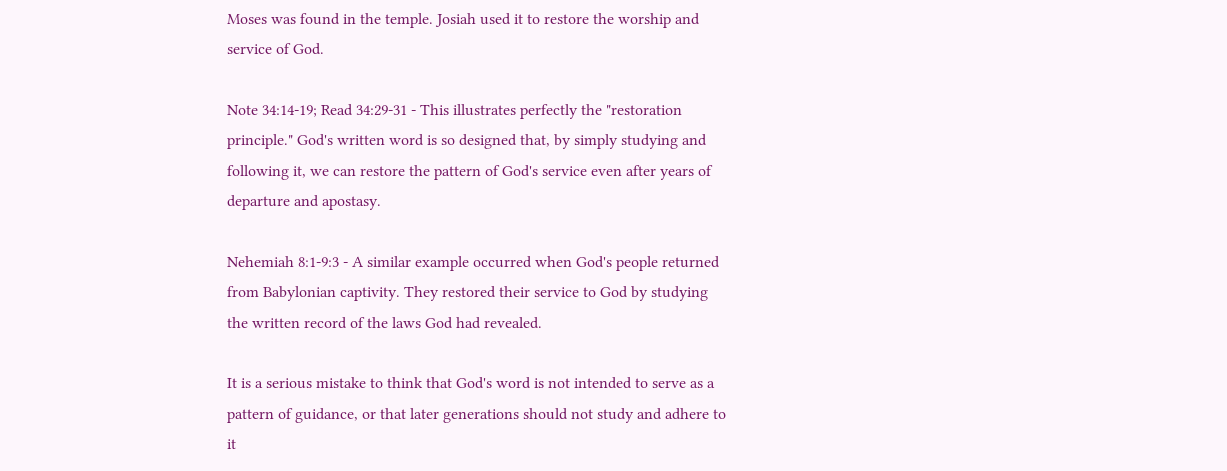Moses was found in the temple. Josiah used it to restore the worship and service of God.

Note 34:14-19; Read 34:29-31 - This illustrates perfectly the "restoration principle." God's written word is so designed that, by simply studying and following it, we can restore the pattern of God's service even after years of departure and apostasy.

Nehemiah 8:1-9:3 - A similar example occurred when God's people returned from Babylonian captivity. They restored their service to God by studying the written record of the laws God had revealed.

It is a serious mistake to think that God's word is not intended to serve as a pattern of guidance, or that later generations should not study and adhere to it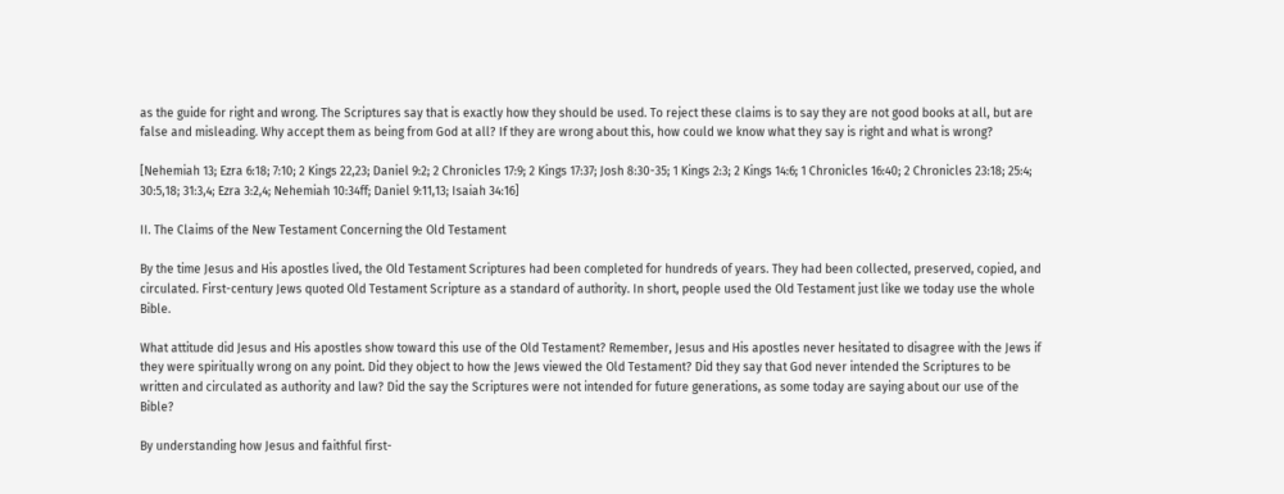as the guide for right and wrong. The Scriptures say that is exactly how they should be used. To reject these claims is to say they are not good books at all, but are false and misleading. Why accept them as being from God at all? If they are wrong about this, how could we know what they say is right and what is wrong?

[Nehemiah 13; Ezra 6:18; 7:10; 2 Kings 22,23; Daniel 9:2; 2 Chronicles 17:9; 2 Kings 17:37; Josh 8:30-35; 1 Kings 2:3; 2 Kings 14:6; 1 Chronicles 16:40; 2 Chronicles 23:18; 25:4; 30:5,18; 31:3,4; Ezra 3:2,4; Nehemiah 10:34ff; Daniel 9:11,13; Isaiah 34:16]

II. The Claims of the New Testament Concerning the Old Testament

By the time Jesus and His apostles lived, the Old Testament Scriptures had been completed for hundreds of years. They had been collected, preserved, copied, and circulated. First-century Jews quoted Old Testament Scripture as a standard of authority. In short, people used the Old Testament just like we today use the whole Bible.

What attitude did Jesus and His apostles show toward this use of the Old Testament? Remember, Jesus and His apostles never hesitated to disagree with the Jews if they were spiritually wrong on any point. Did they object to how the Jews viewed the Old Testament? Did they say that God never intended the Scriptures to be written and circulated as authority and law? Did the say the Scriptures were not intended for future generations, as some today are saying about our use of the Bible?

By understanding how Jesus and faithful first-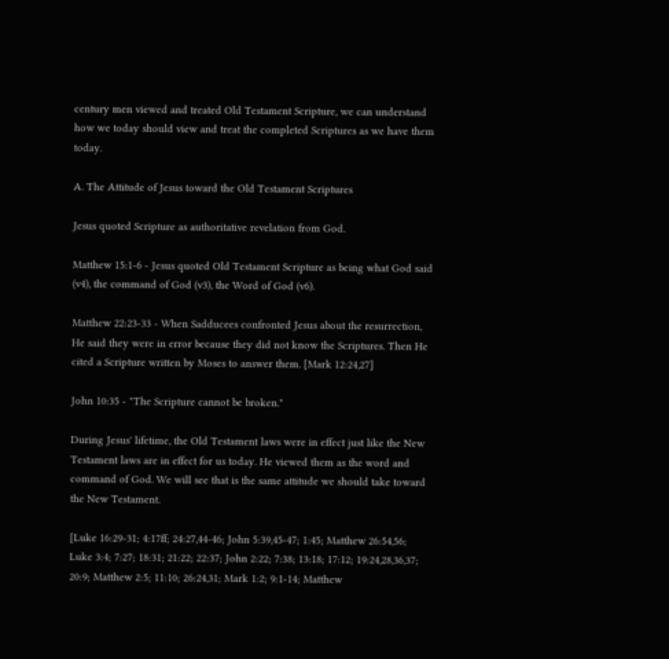century men viewed and treated Old Testament Scripture, we can understand how we today should view and treat the completed Scriptures as we have them today.

A. The Attitude of Jesus toward the Old Testament Scriptures

Jesus quoted Scripture as authoritative revelation from God.

Matthew 15:1-6 - Jesus quoted Old Testament Scripture as being what God said (v4), the command of God (v3), the Word of God (v6).

Matthew 22:23-33 - When Sadducees confronted Jesus about the resurrection, He said they were in error because they did not know the Scriptures. Then He cited a Scripture written by Moses to answer them. [Mark 12:24,27]

John 10:35 - "The Scripture cannot be broken."

During Jesus' lifetime, the Old Testament laws were in effect just like the New Testament laws are in effect for us today. He viewed them as the word and command of God. We will see that is the same attitude we should take toward the New Testament.

[Luke 16:29-31; 4:17ff; 24:27,44-46; John 5:39,45-47; 1:45; Matthew 26:54,56; Luke 3:4; 7:27; 18:31; 21:22; 22:37; John 2:22; 7:38; 13:18; 17:12; 19:24,28,36,37; 20:9; Matthew 2:5; 11:10; 26:24,31; Mark 1:2; 9:1-14; Matthew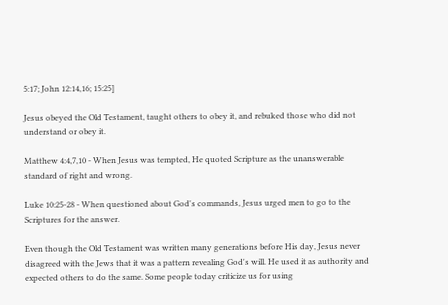5:17; John 12:14,16; 15:25]

Jesus obeyed the Old Testament, taught others to obey it, and rebuked those who did not understand or obey it.

Matthew 4:4,7,10 - When Jesus was tempted, He quoted Scripture as the unanswerable standard of right and wrong.

Luke 10:25-28 - When questioned about God's commands, Jesus urged men to go to the Scriptures for the answer.

Even though the Old Testament was written many generations before His day, Jesus never disagreed with the Jews that it was a pattern revealing God's will. He used it as authority and expected others to do the same. Some people today criticize us for using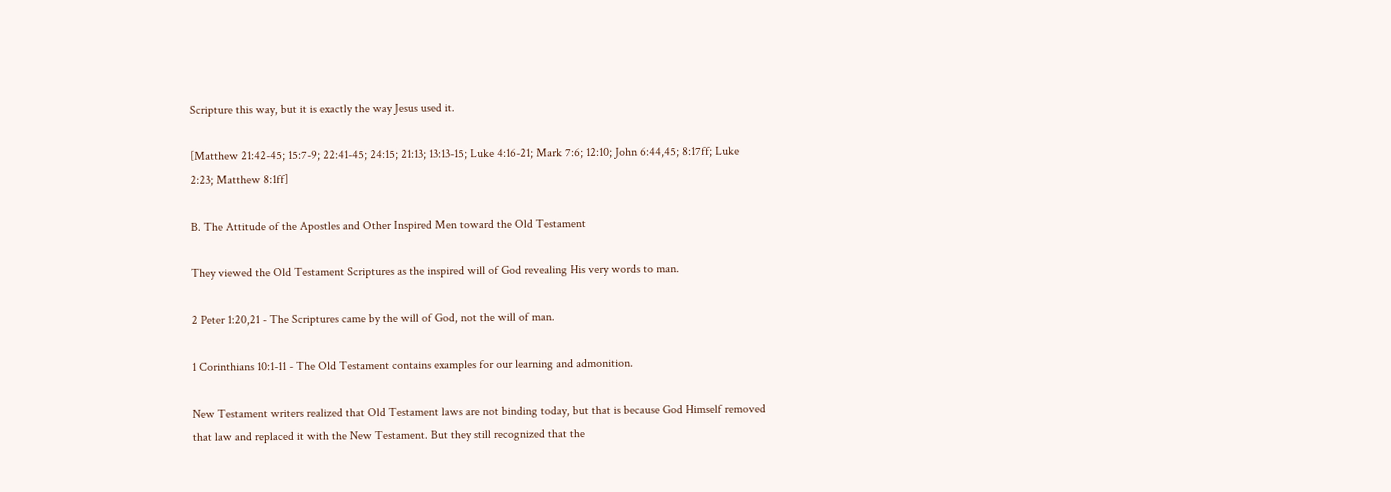Scripture this way, but it is exactly the way Jesus used it.

[Matthew 21:42-45; 15:7-9; 22:41-45; 24:15; 21:13; 13:13-15; Luke 4:16-21; Mark 7:6; 12:10; John 6:44,45; 8:17ff; Luke 2:23; Matthew 8:1ff]

B. The Attitude of the Apostles and Other Inspired Men toward the Old Testament

They viewed the Old Testament Scriptures as the inspired will of God revealing His very words to man.

2 Peter 1:20,21 - The Scriptures came by the will of God, not the will of man.

1 Corinthians 10:1-11 - The Old Testament contains examples for our learning and admonition.

New Testament writers realized that Old Testament laws are not binding today, but that is because God Himself removed that law and replaced it with the New Testament. But they still recognized that the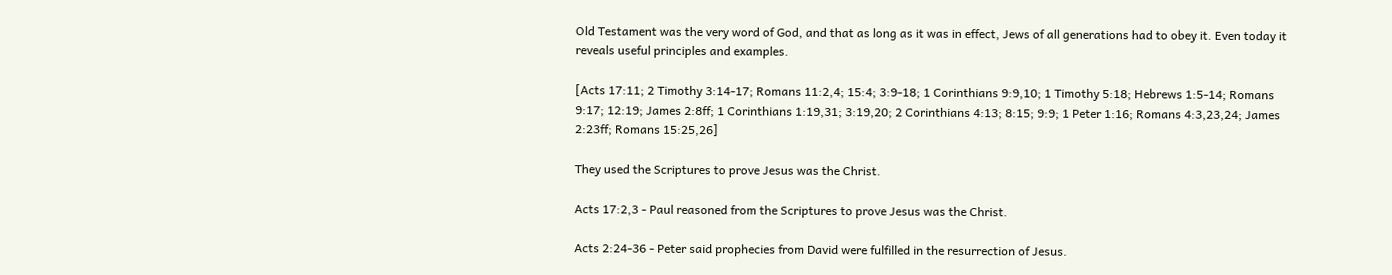Old Testament was the very word of God, and that as long as it was in effect, Jews of all generations had to obey it. Even today it reveals useful principles and examples.

[Acts 17:11; 2 Timothy 3:14-17; Romans 11:2,4; 15:4; 3:9-18; 1 Corinthians 9:9,10; 1 Timothy 5:18; Hebrews 1:5-14; Romans 9:17; 12:19; James 2:8ff; 1 Corinthians 1:19,31; 3:19,20; 2 Corinthians 4:13; 8:15; 9:9; 1 Peter 1:16; Romans 4:3,23,24; James 2:23ff; Romans 15:25,26]

They used the Scriptures to prove Jesus was the Christ.

Acts 17:2,3 - Paul reasoned from the Scriptures to prove Jesus was the Christ.

Acts 2:24-36 - Peter said prophecies from David were fulfilled in the resurrection of Jesus.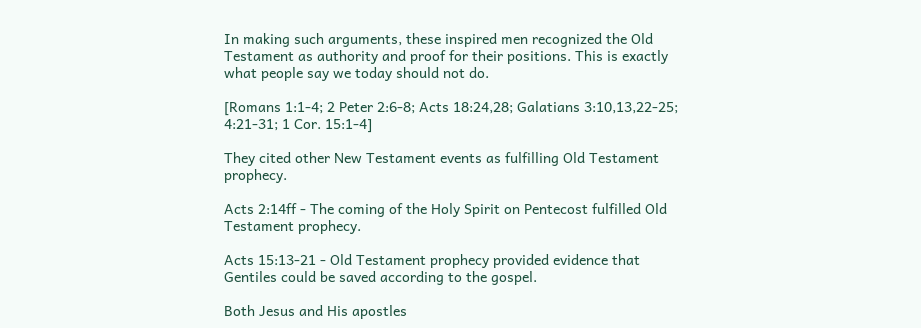In making such arguments, these inspired men recognized the Old Testament as authority and proof for their positions. This is exactly what people say we today should not do.

[Romans 1:1-4; 2 Peter 2:6-8; Acts 18:24,28; Galatians 3:10,13,22-25; 4:21-31; 1 Cor. 15:1-4]

They cited other New Testament events as fulfilling Old Testament prophecy.

Acts 2:14ff - The coming of the Holy Spirit on Pentecost fulfilled Old Testament prophecy.

Acts 15:13-21 - Old Testament prophecy provided evidence that Gentiles could be saved according to the gospel.

Both Jesus and His apostles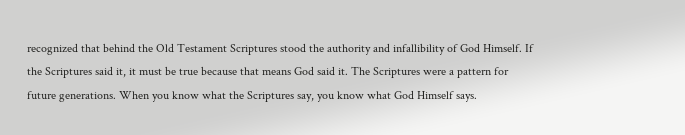recognized that behind the Old Testament Scriptures stood the authority and infallibility of God Himself. If the Scriptures said it, it must be true because that means God said it. The Scriptures were a pattern for future generations. When you know what the Scriptures say, you know what God Himself says.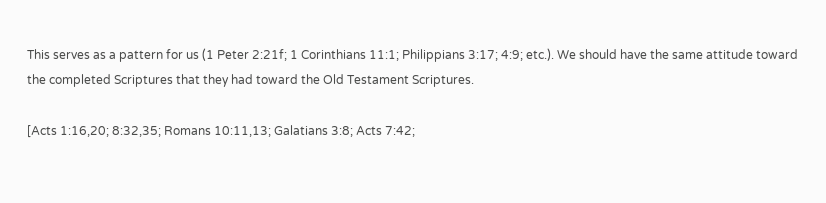This serves as a pattern for us (1 Peter 2:21f; 1 Corinthians 11:1; Philippians 3:17; 4:9; etc.). We should have the same attitude toward the completed Scriptures that they had toward the Old Testament Scriptures.

[Acts 1:16,20; 8:32,35; Romans 10:11,13; Galatians 3:8; Acts 7:42;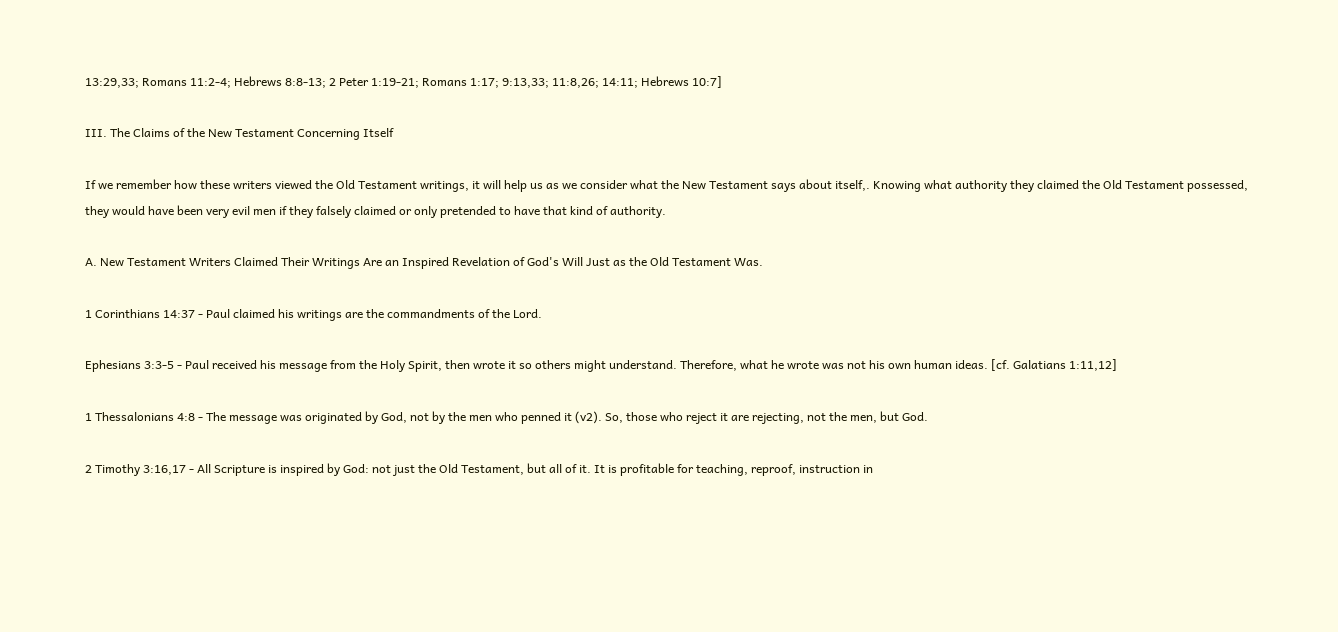13:29,33; Romans 11:2-4; Hebrews 8:8-13; 2 Peter 1:19-21; Romans 1:17; 9:13,33; 11:8,26; 14:11; Hebrews 10:7]

III. The Claims of the New Testament Concerning Itself

If we remember how these writers viewed the Old Testament writings, it will help us as we consider what the New Testament says about itself,. Knowing what authority they claimed the Old Testament possessed, they would have been very evil men if they falsely claimed or only pretended to have that kind of authority.

A. New Testament Writers Claimed Their Writings Are an Inspired Revelation of God's Will Just as the Old Testament Was.

1 Corinthians 14:37 - Paul claimed his writings are the commandments of the Lord.

Ephesians 3:3-5 - Paul received his message from the Holy Spirit, then wrote it so others might understand. Therefore, what he wrote was not his own human ideas. [cf. Galatians 1:11,12]

1 Thessalonians 4:8 - The message was originated by God, not by the men who penned it (v2). So, those who reject it are rejecting, not the men, but God.

2 Timothy 3:16,17 - All Scripture is inspired by God: not just the Old Testament, but all of it. It is profitable for teaching, reproof, instruction in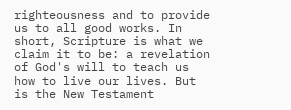righteousness and to provide us to all good works. In short, Scripture is what we claim it to be: a revelation of God's will to teach us how to live our lives. But is the New Testament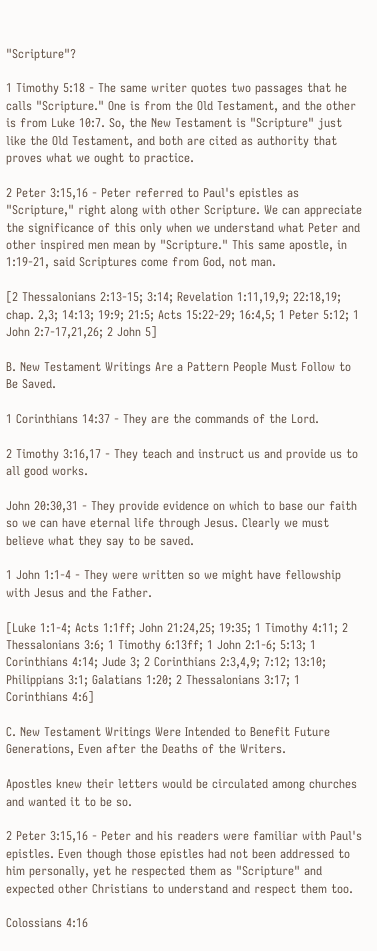"Scripture"?

1 Timothy 5:18 - The same writer quotes two passages that he calls "Scripture." One is from the Old Testament, and the other is from Luke 10:7. So, the New Testament is "Scripture" just like the Old Testament, and both are cited as authority that proves what we ought to practice.

2 Peter 3:15,16 - Peter referred to Paul's epistles as "Scripture," right along with other Scripture. We can appreciate the significance of this only when we understand what Peter and other inspired men mean by "Scripture." This same apostle, in 1:19-21, said Scriptures come from God, not man.

[2 Thessalonians 2:13-15; 3:14; Revelation 1:11,19,9; 22:18,19; chap. 2,3; 14:13; 19:9; 21:5; Acts 15:22-29; 16:4,5; 1 Peter 5:12; 1 John 2:7-17,21,26; 2 John 5]

B. New Testament Writings Are a Pattern People Must Follow to Be Saved.

1 Corinthians 14:37 - They are the commands of the Lord.

2 Timothy 3:16,17 - They teach and instruct us and provide us to all good works.

John 20:30,31 - They provide evidence on which to base our faith so we can have eternal life through Jesus. Clearly we must believe what they say to be saved.

1 John 1:1-4 - They were written so we might have fellowship with Jesus and the Father.

[Luke 1:1-4; Acts 1:1ff; John 21:24,25; 19:35; 1 Timothy 4:11; 2 Thessalonians 3:6; 1 Timothy 6:13ff; 1 John 2:1-6; 5:13; 1 Corinthians 4:14; Jude 3; 2 Corinthians 2:3,4,9; 7:12; 13:10; Philippians 3:1; Galatians 1:20; 2 Thessalonians 3:17; 1 Corinthians 4:6]

C. New Testament Writings Were Intended to Benefit Future Generations, Even after the Deaths of the Writers.

Apostles knew their letters would be circulated among churches and wanted it to be so.

2 Peter 3:15,16 - Peter and his readers were familiar with Paul's epistles. Even though those epistles had not been addressed to him personally, yet he respected them as "Scripture" and expected other Christians to understand and respect them too.

Colossians 4:16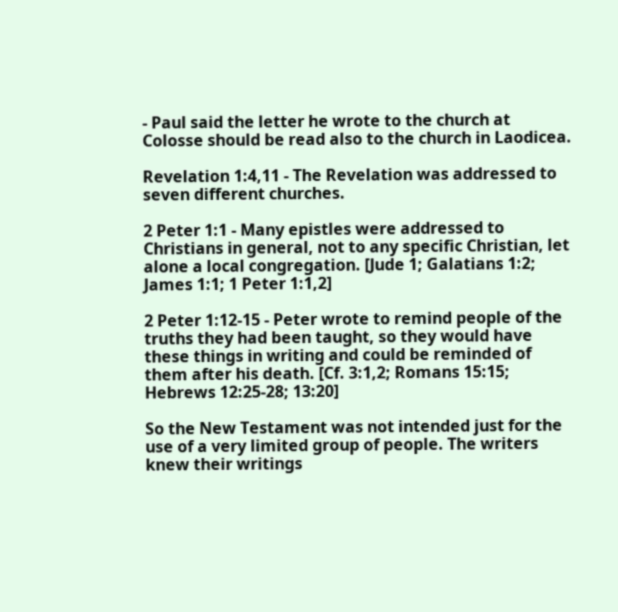- Paul said the letter he wrote to the church at Colosse should be read also to the church in Laodicea.

Revelation 1:4,11 - The Revelation was addressed to seven different churches.

2 Peter 1:1 - Many epistles were addressed to Christians in general, not to any specific Christian, let alone a local congregation. [Jude 1; Galatians 1:2; James 1:1; 1 Peter 1:1,2]

2 Peter 1:12-15 - Peter wrote to remind people of the truths they had been taught, so they would have these things in writing and could be reminded of them after his death. [Cf. 3:1,2; Romans 15:15; Hebrews 12:25-28; 13:20]

So the New Testament was not intended just for the use of a very limited group of people. The writers knew their writings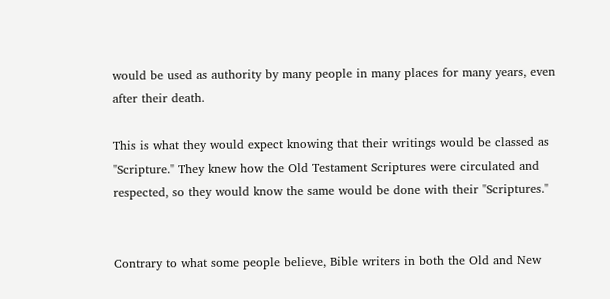would be used as authority by many people in many places for many years, even after their death.

This is what they would expect knowing that their writings would be classed as "Scripture." They knew how the Old Testament Scriptures were circulated and respected, so they would know the same would be done with their "Scriptures."


Contrary to what some people believe, Bible writers in both the Old and New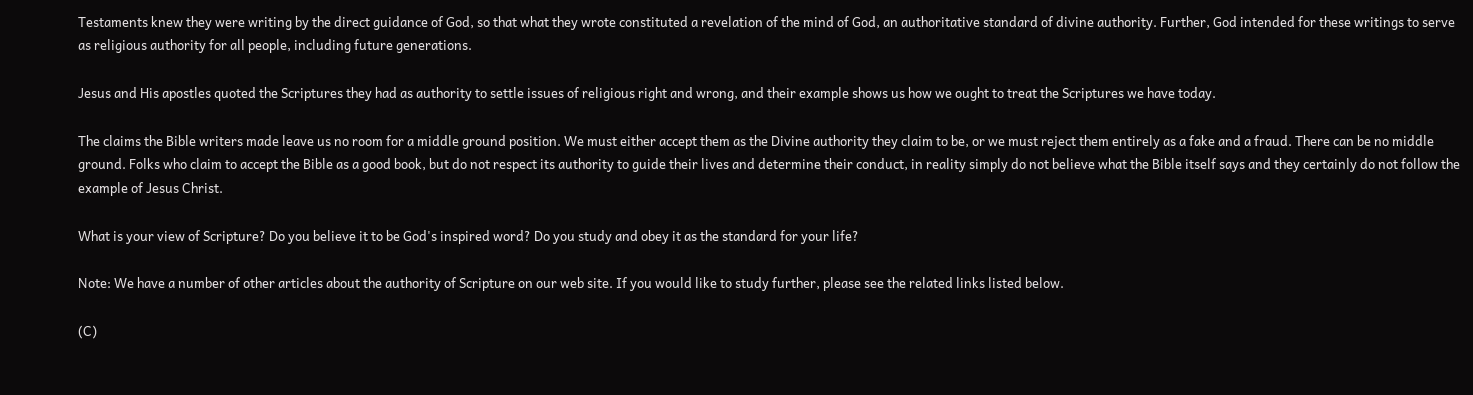Testaments knew they were writing by the direct guidance of God, so that what they wrote constituted a revelation of the mind of God, an authoritative standard of divine authority. Further, God intended for these writings to serve as religious authority for all people, including future generations.

Jesus and His apostles quoted the Scriptures they had as authority to settle issues of religious right and wrong, and their example shows us how we ought to treat the Scriptures we have today.

The claims the Bible writers made leave us no room for a middle ground position. We must either accept them as the Divine authority they claim to be, or we must reject them entirely as a fake and a fraud. There can be no middle ground. Folks who claim to accept the Bible as a good book, but do not respect its authority to guide their lives and determine their conduct, in reality simply do not believe what the Bible itself says and they certainly do not follow the example of Jesus Christ.

What is your view of Scripture? Do you believe it to be God's inspired word? Do you study and obey it as the standard for your life?

Note: We have a number of other articles about the authority of Scripture on our web site. If you would like to study further, please see the related links listed below.

(C)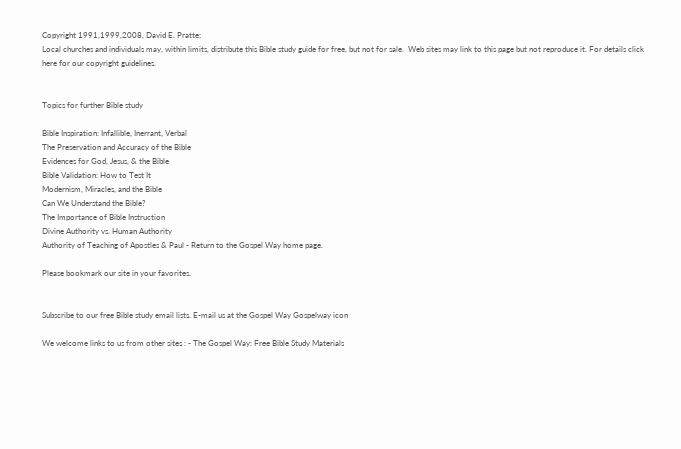Copyright 1991,1999,2008, David E. Pratte;
Local churches and individuals may, within limits, distribute this Bible study guide for free, but not for sale.  Web sites may link to this page but not reproduce it. For details click here for our copyright guidelines.


Topics for further Bible study

Bible Inspiration: Infallible, Inerrant, Verbal
The Preservation and Accuracy of the Bible
Evidences for God, Jesus, & the Bible
Bible Validation: How to Test It
Modernism, Miracles, and the Bible
Can We Understand the Bible?
The Importance of Bible Instruction
Divine Authority vs. Human Authority
Authority of Teaching of Apostles & Paul - Return to the Gospel Way home page.

Please bookmark our site in your favorites.


Subscribe to our free Bible study email lists. E-mail us at the Gospel Way Gospelway icon

We welcome links to us from other sites : - The Gospel Way: Free Bible Study Materials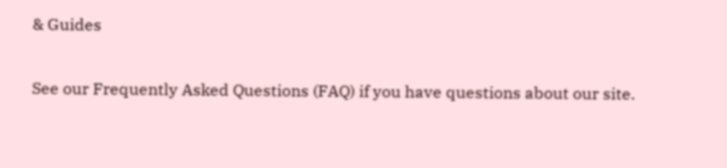& Guides

See our Frequently Asked Questions (FAQ) if you have questions about our site.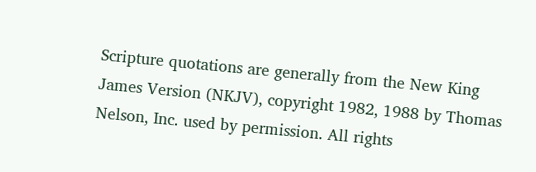Scripture quotations are generally from the New King James Version (NKJV), copyright 1982, 1988 by Thomas Nelson, Inc. used by permission. All rights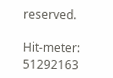reserved.

Hit-meter: 51292163